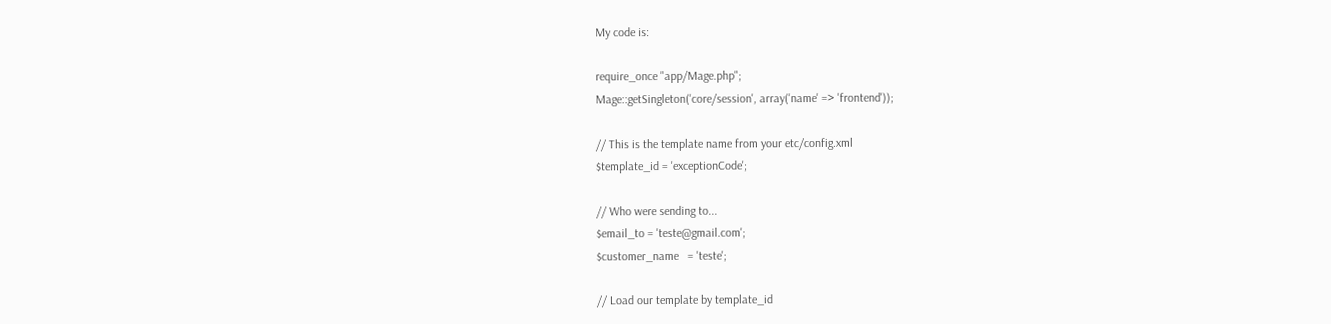My code is:

require_once "app/Mage.php";
Mage::getSingleton('core/session', array('name' => 'frontend'));

// This is the template name from your etc/config.xml
$template_id = 'exceptionCode';

// Who were sending to...
$email_to = 'teste@gmail.com';
$customer_name   = 'teste';

// Load our template by template_id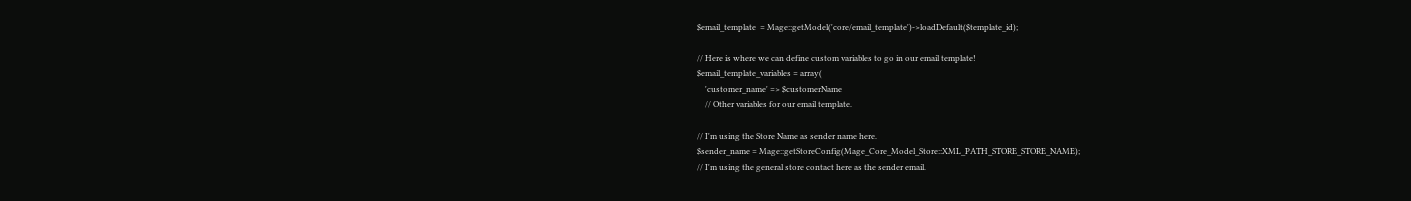$email_template  = Mage::getModel('core/email_template')->loadDefault($template_id);

// Here is where we can define custom variables to go in our email template!
$email_template_variables = array(
    'customer_name' => $customerName
    // Other variables for our email template.

// I'm using the Store Name as sender name here.
$sender_name = Mage::getStoreConfig(Mage_Core_Model_Store::XML_PATH_STORE_STORE_NAME);
// I'm using the general store contact here as the sender email.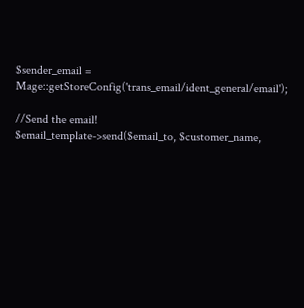$sender_email = Mage::getStoreConfig('trans_email/ident_general/email');

//Send the email!
$email_template->send($email_to, $customer_name,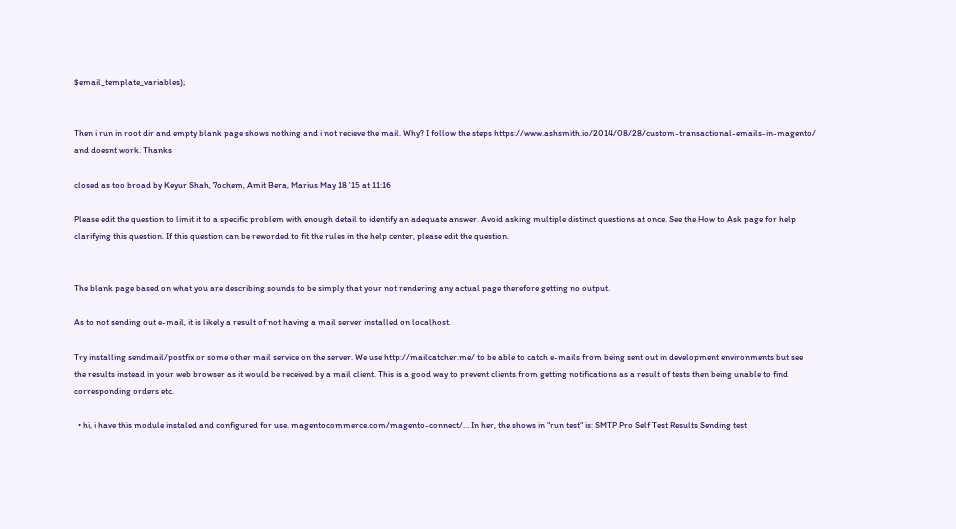$email_template_variables);


Then i run in root dir and empty blank page shows nothing and i not recieve the mail. Why? I follow the steps https://www.ashsmith.io/2014/08/28/custom-transactional-emails-in-magento/ and doesnt work. Thanks

closed as too broad by Keyur Shah, 7ochem, Amit Bera, Marius May 18 '15 at 11:16

Please edit the question to limit it to a specific problem with enough detail to identify an adequate answer. Avoid asking multiple distinct questions at once. See the How to Ask page for help clarifying this question. If this question can be reworded to fit the rules in the help center, please edit the question.


The blank page based on what you are describing sounds to be simply that your not rendering any actual page therefore getting no output.

As to not sending out e-mail, it is likely a result of not having a mail server installed on localhost.

Try installing sendmail/postfix or some other mail service on the server. We use http://mailcatcher.me/ to be able to catch e-mails from being sent out in development environments but see the results instead in your web browser as it would be received by a mail client. This is a good way to prevent clients from getting notifications as a result of tests then being unable to find corresponding orders etc.

  • hi, i have this module instaled and configured for use. magentocommerce.com/magento-connect/… In her, the shows in "run test" is: SMTP Pro Self Test Results Sending test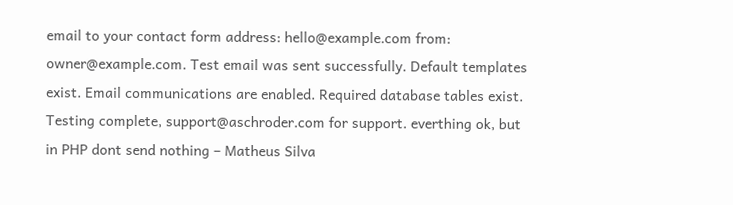email to your contact form address: hello@example.com from: owner@example.com. Test email was sent successfully. Default templates exist. Email communications are enabled. Required database tables exist. Testing complete, support@aschroder.com for support. everthing ok, but in PHP dont send nothing – Matheus Silva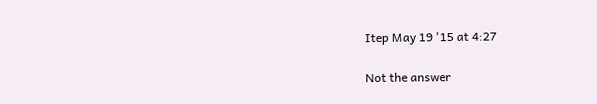Itep May 19 '15 at 4:27

Not the answer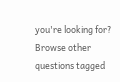you're looking for? Browse other questions tagged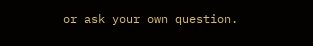or ask your own question.